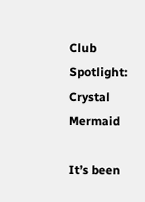Club Spotlight: Crystal Mermaid

It’s been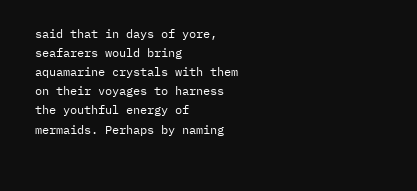said that in days of yore, seafarers would bring aquamarine crystals with them on their voyages to harness the youthful energy of mermaids. Perhaps by naming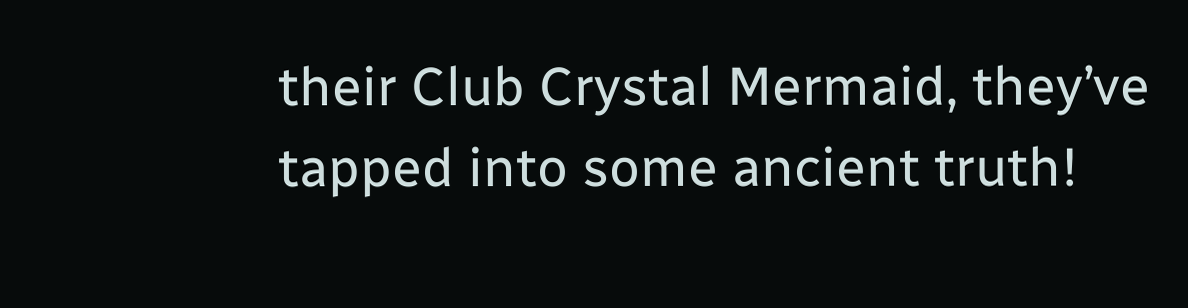their Club Crystal Mermaid, they’ve tapped into some ancient truth!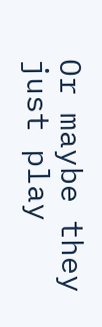Or maybe they just play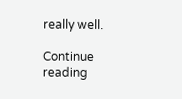really well.

Continue reading